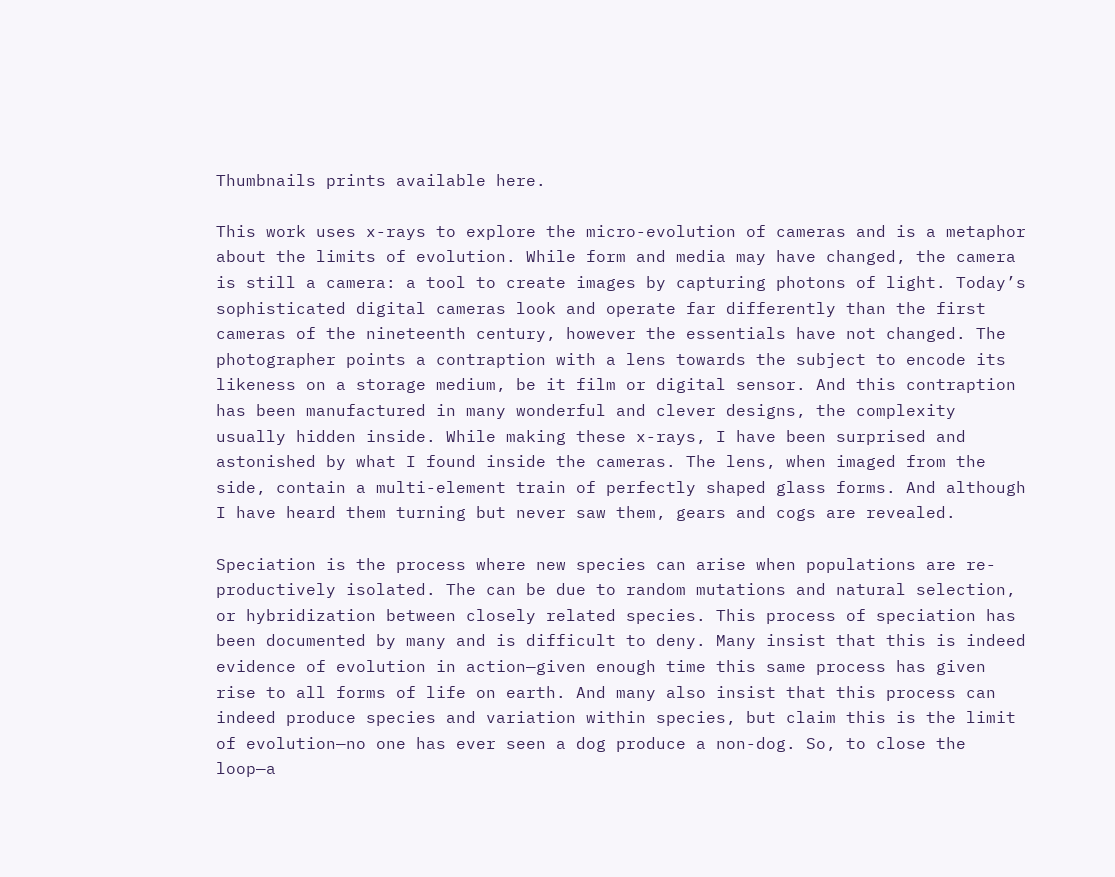Thumbnails prints available here.

This work uses x-rays to explore the micro-evolution of cameras and is a metaphor about the limits of evolution. While form and media may have changed, the camera is still a camera: a tool to create images by capturing photons of light. Today’s sophisticated digital cameras look and operate far differently than the first cameras of the nineteenth century, however the essentials have not changed. The photographer points a contraption with a lens towards the subject to encode its likeness on a storage medium, be it film or digital sensor. And this contraption has been manufactured in many wonderful and clever designs, the complexity usually hidden inside. While making these x-rays, I have been surprised and astonished by what I found inside the cameras. The lens, when imaged from the side, contain a multi-element train of perfectly shaped glass forms. And although I have heard them turning but never saw them, gears and cogs are revealed.

Speciation is the process where new species can arise when populations are re-productively isolated. The can be due to random mutations and natural selection, or hybridization between closely related species. This process of speciation has been documented by many and is difficult to deny. Many insist that this is indeed evidence of evolution in action—given enough time this same process has given rise to all forms of life on earth. And many also insist that this process can indeed produce species and variation within species, but claim this is the limit of evolution—no one has ever seen a dog produce a non-dog. So, to close the loop—a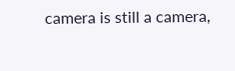camera is still a camera,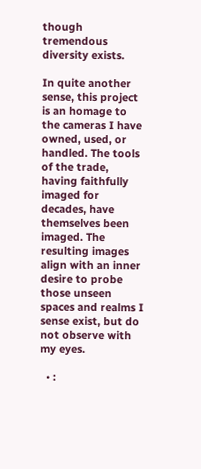though tremendous diversity exists.

In quite another sense, this project is an homage to the cameras I have owned, used, or handled. The tools of the trade, having faithfully imaged for decades, have themselves been imaged. The resulting images align with an inner desire to probe those unseen spaces and realms I sense exist, but do not observe with my eyes.

  • :